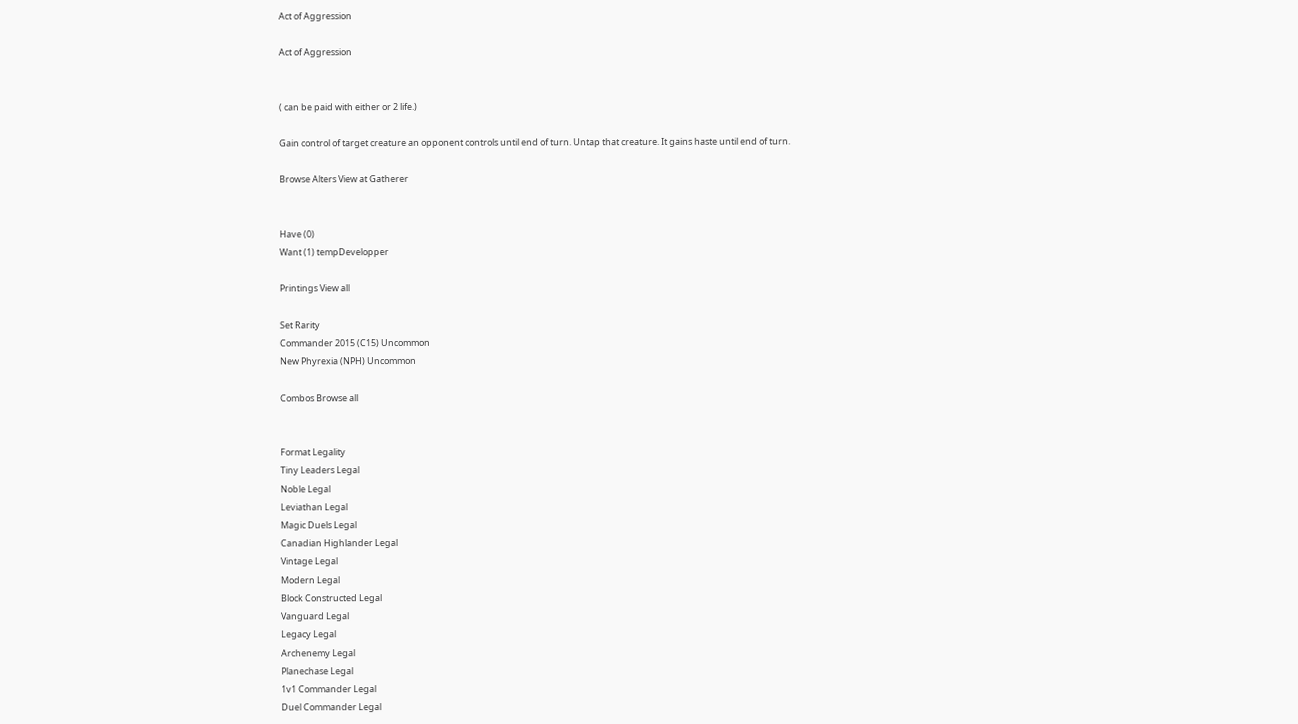Act of Aggression

Act of Aggression


( can be paid with either or 2 life.)

Gain control of target creature an opponent controls until end of turn. Untap that creature. It gains haste until end of turn.

Browse Alters View at Gatherer


Have (0)
Want (1) tempDevelopper

Printings View all

Set Rarity
Commander 2015 (C15) Uncommon
New Phyrexia (NPH) Uncommon

Combos Browse all


Format Legality
Tiny Leaders Legal
Noble Legal
Leviathan Legal
Magic Duels Legal
Canadian Highlander Legal
Vintage Legal
Modern Legal
Block Constructed Legal
Vanguard Legal
Legacy Legal
Archenemy Legal
Planechase Legal
1v1 Commander Legal
Duel Commander Legal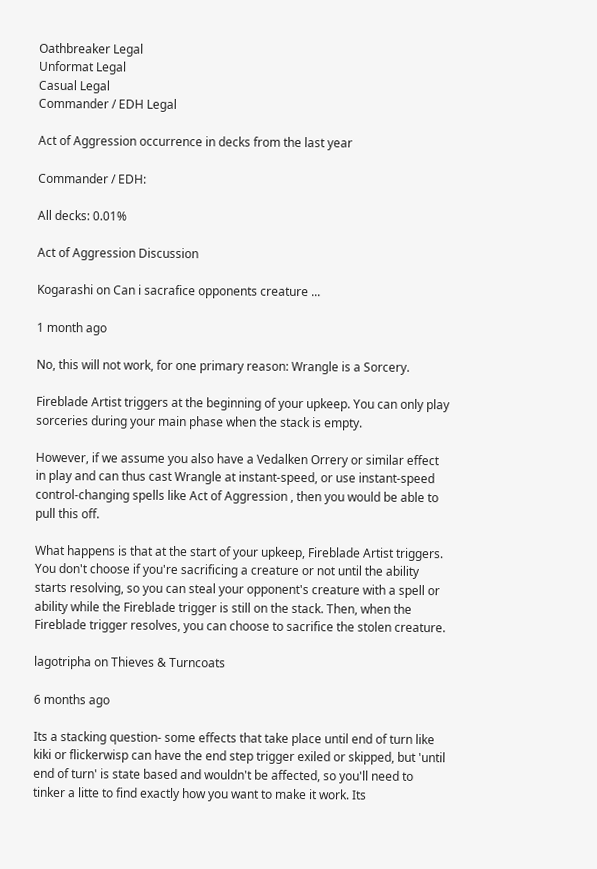Oathbreaker Legal
Unformat Legal
Casual Legal
Commander / EDH Legal

Act of Aggression occurrence in decks from the last year

Commander / EDH:

All decks: 0.01%

Act of Aggression Discussion

Kogarashi on Can i sacrafice opponents creature ...

1 month ago

No, this will not work, for one primary reason: Wrangle is a Sorcery.

Fireblade Artist triggers at the beginning of your upkeep. You can only play sorceries during your main phase when the stack is empty.

However, if we assume you also have a Vedalken Orrery or similar effect in play and can thus cast Wrangle at instant-speed, or use instant-speed control-changing spells like Act of Aggression , then you would be able to pull this off.

What happens is that at the start of your upkeep, Fireblade Artist triggers. You don't choose if you're sacrificing a creature or not until the ability starts resolving, so you can steal your opponent's creature with a spell or ability while the Fireblade trigger is still on the stack. Then, when the Fireblade trigger resolves, you can choose to sacrifice the stolen creature.

lagotripha on Thieves & Turncoats

6 months ago

Its a stacking question- some effects that take place until end of turn like kiki or flickerwisp can have the end step trigger exiled or skipped, but 'until end of turn' is state based and wouldn't be affected, so you'll need to tinker a litte to find exactly how you want to make it work. Its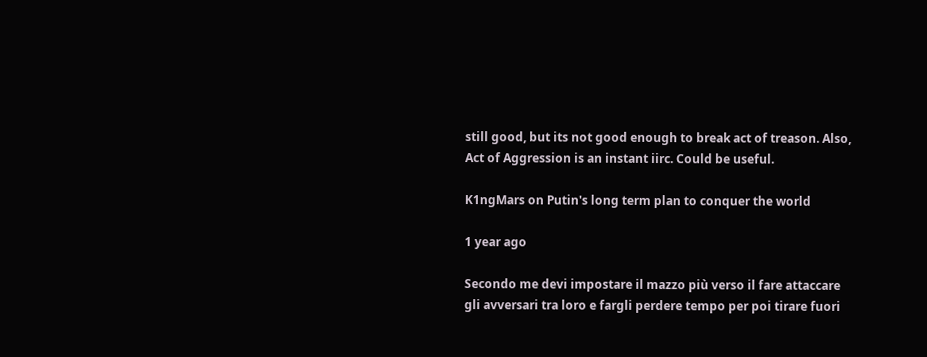still good, but its not good enough to break act of treason. Also, Act of Aggression is an instant iirc. Could be useful.

K1ngMars on Putin's long term plan to conquer the world

1 year ago

Secondo me devi impostare il mazzo più verso il fare attaccare gli avversari tra loro e fargli perdere tempo per poi tirare fuori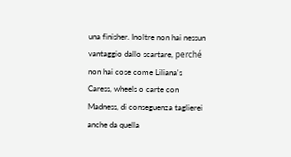una finisher. Inoltre non hai nessun vantaggio dallo scartare, perché non hai cose come Liliana's Caress, wheels o carte con Madness, di conseguenza taglierei anche da quella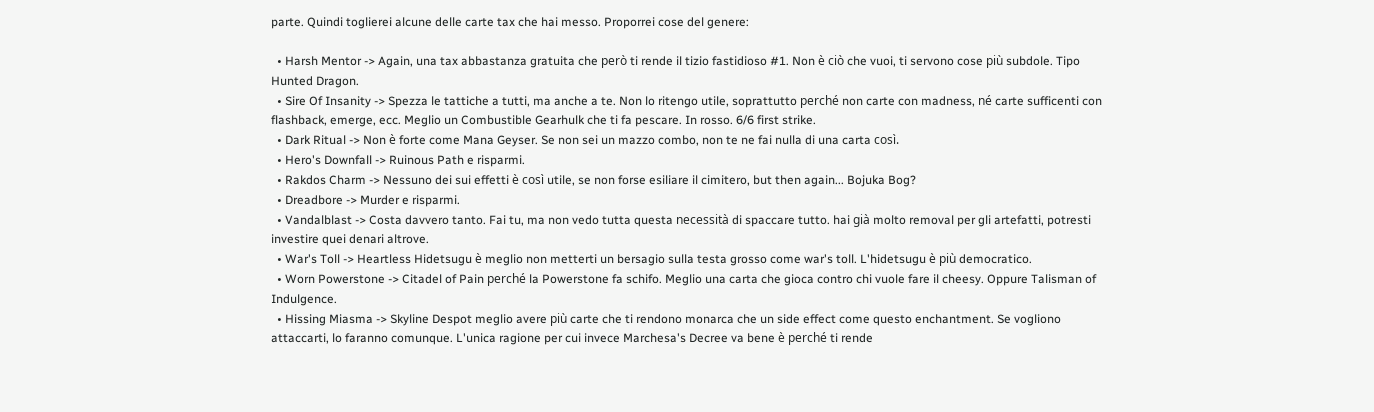parte. Quindi toglierei alcune delle carte tax che hai messo. Proporrei cose del genere:

  • Harsh Mentor -> Again, una tax abbastanza gratuita che però ti rende il tizio fastidioso #1. Non è ciò che vuoi, ti servono cose più subdole. Tipo Hunted Dragon.
  • Sire Of Insanity -> Spezza le tattiche a tutti, ma anche a te. Non lo ritengo utile, soprattutto perché non carte con madness, né carte sufficenti con flashback, emerge, ecc. Meglio un Combustible Gearhulk che ti fa pescare. In rosso. 6/6 first strike.
  • Dark Ritual -> Non è forte come Mana Geyser. Se non sei un mazzo combo, non te ne fai nulla di una carta così.
  • Hero's Downfall -> Ruinous Path e risparmi.
  • Rakdos Charm -> Nessuno dei sui effetti è così utile, se non forse esiliare il cimitero, but then again... Bojuka Bog?
  • Dreadbore -> Murder e risparmi.
  • Vandalblast -> Costa davvero tanto. Fai tu, ma non vedo tutta questa necessità di spaccare tutto. hai già molto removal per gli artefatti, potresti investire quei denari altrove.
  • War's Toll -> Heartless Hidetsugu è meglio non metterti un bersagio sulla testa grosso come war's toll. L'hidetsugu è più democratico.
  • Worn Powerstone -> Citadel of Pain perché la Powerstone fa schifo. Meglio una carta che gioca contro chi vuole fare il cheesy. Oppure Talisman of Indulgence.
  • Hissing Miasma -> Skyline Despot meglio avere più carte che ti rendono monarca che un side effect come questo enchantment. Se vogliono attaccarti, lo faranno comunque. L'unica ragione per cui invece Marchesa's Decree va bene è perché ti rende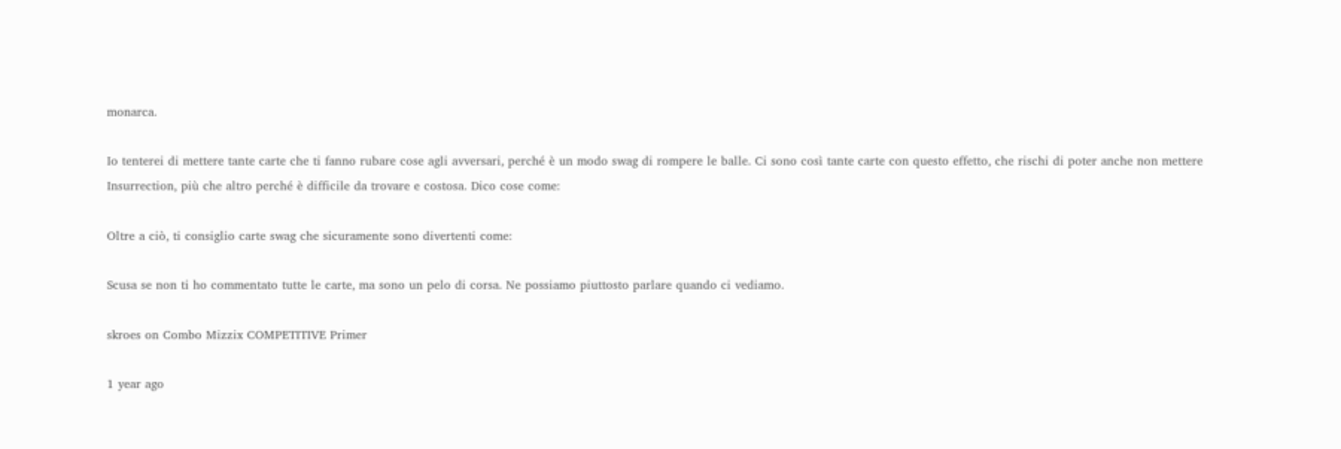monarca.

Io tenterei di mettere tante carte che ti fanno rubare cose agli avversari, perché è un modo swag di rompere le balle. Ci sono così tante carte con questo effetto, che rischi di poter anche non mettere Insurrection, più che altro perché è difficile da trovare e costosa. Dico cose come:

Oltre a ciò, ti consiglio carte swag che sicuramente sono divertenti come:

Scusa se non ti ho commentato tutte le carte, ma sono un pelo di corsa. Ne possiamo piuttosto parlare quando ci vediamo.

skroes on Combo Mizzix COMPETITIVE Primer

1 year ago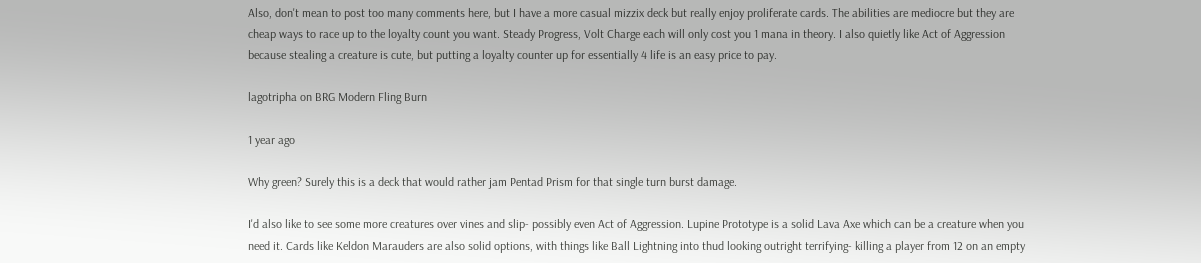Also, don't mean to post too many comments here, but I have a more casual mizzix deck but really enjoy proliferate cards. The abilities are mediocre but they are cheap ways to race up to the loyalty count you want. Steady Progress, Volt Charge each will only cost you 1 mana in theory. I also quietly like Act of Aggression because stealing a creature is cute, but putting a loyalty counter up for essentially 4 life is an easy price to pay.

lagotripha on BRG Modern Fling Burn

1 year ago

Why green? Surely this is a deck that would rather jam Pentad Prism for that single turn burst damage.

I'd also like to see some more creatures over vines and slip- possibly even Act of Aggression. Lupine Prototype is a solid Lava Axe which can be a creature when you need it. Cards like Keldon Marauders are also solid options, with things like Ball Lightning into thud looking outright terrifying- killing a player from 12 on an empty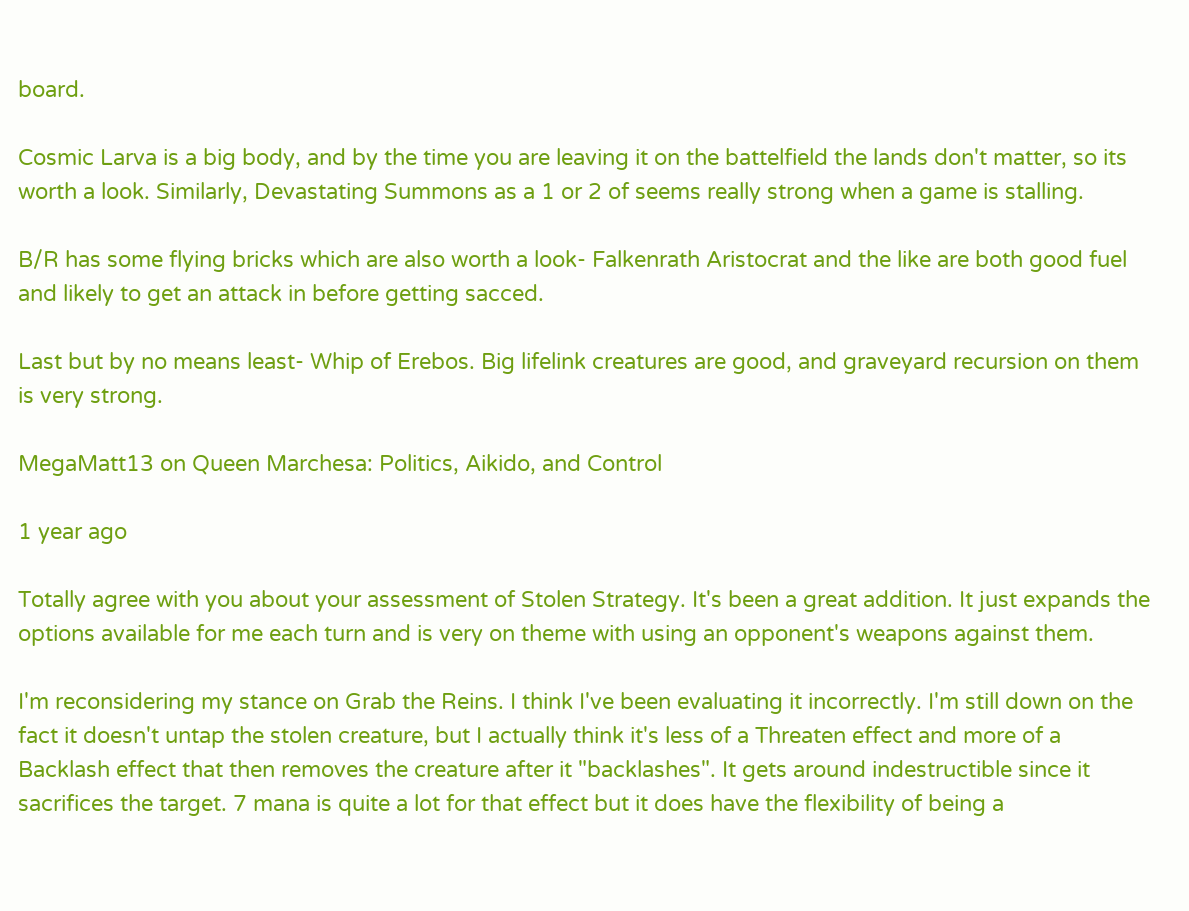board.

Cosmic Larva is a big body, and by the time you are leaving it on the battelfield the lands don't matter, so its worth a look. Similarly, Devastating Summons as a 1 or 2 of seems really strong when a game is stalling.

B/R has some flying bricks which are also worth a look- Falkenrath Aristocrat and the like are both good fuel and likely to get an attack in before getting sacced.

Last but by no means least- Whip of Erebos. Big lifelink creatures are good, and graveyard recursion on them is very strong.

MegaMatt13 on Queen Marchesa: Politics, Aikido, and Control

1 year ago

Totally agree with you about your assessment of Stolen Strategy. It's been a great addition. It just expands the options available for me each turn and is very on theme with using an opponent's weapons against them.

I'm reconsidering my stance on Grab the Reins. I think I've been evaluating it incorrectly. I'm still down on the fact it doesn't untap the stolen creature, but I actually think it's less of a Threaten effect and more of a Backlash effect that then removes the creature after it "backlashes". It gets around indestructible since it sacrifices the target. 7 mana is quite a lot for that effect but it does have the flexibility of being a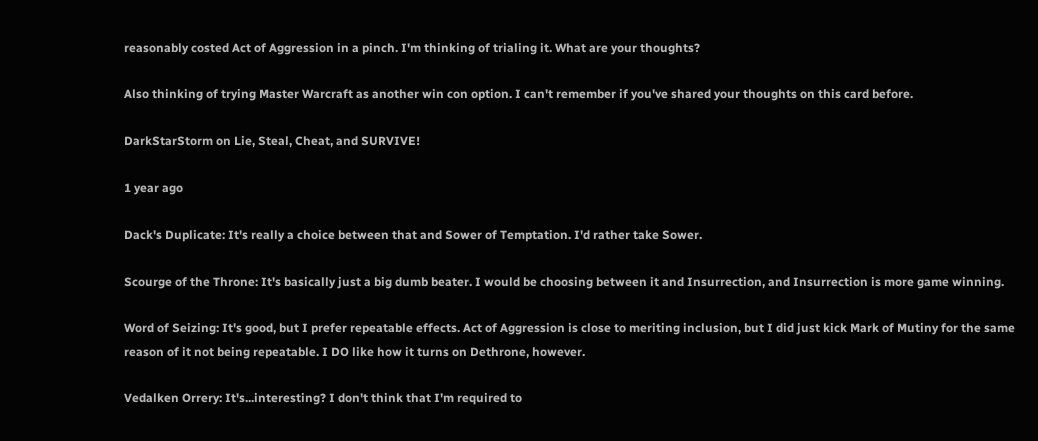reasonably costed Act of Aggression in a pinch. I'm thinking of trialing it. What are your thoughts?

Also thinking of trying Master Warcraft as another win con option. I can't remember if you've shared your thoughts on this card before.

DarkStarStorm on Lie, Steal, Cheat, and SURVIVE!

1 year ago

Dack's Duplicate: It's really a choice between that and Sower of Temptation. I'd rather take Sower.

Scourge of the Throne: It's basically just a big dumb beater. I would be choosing between it and Insurrection, and Insurrection is more game winning.

Word of Seizing: It's good, but I prefer repeatable effects. Act of Aggression is close to meriting inclusion, but I did just kick Mark of Mutiny for the same reason of it not being repeatable. I DO like how it turns on Dethrone, however.

Vedalken Orrery: It's...interesting? I don't think that I'm required to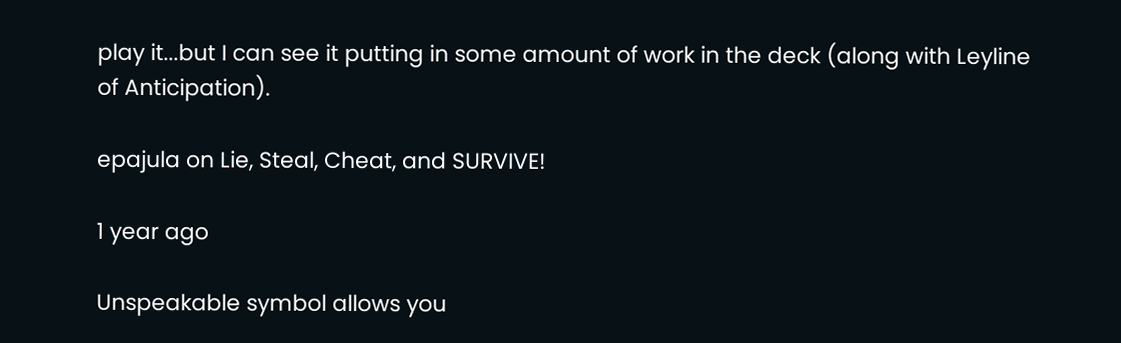play it...but I can see it putting in some amount of work in the deck (along with Leyline of Anticipation).

epajula on Lie, Steal, Cheat, and SURVIVE!

1 year ago

Unspeakable symbol allows you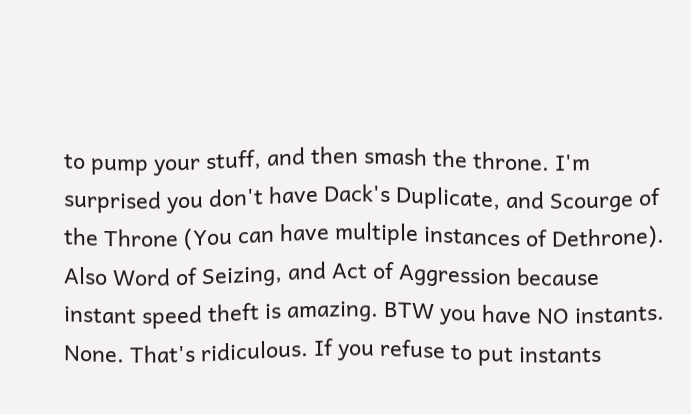to pump your stuff, and then smash the throne. I'm surprised you don't have Dack's Duplicate, and Scourge of the Throne (You can have multiple instances of Dethrone). Also Word of Seizing, and Act of Aggression because instant speed theft is amazing. BTW you have NO instants. None. That's ridiculous. If you refuse to put instants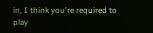in, I think you're required to play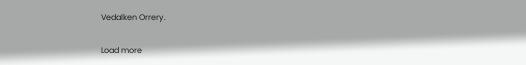Vedalken Orrery.

Load more